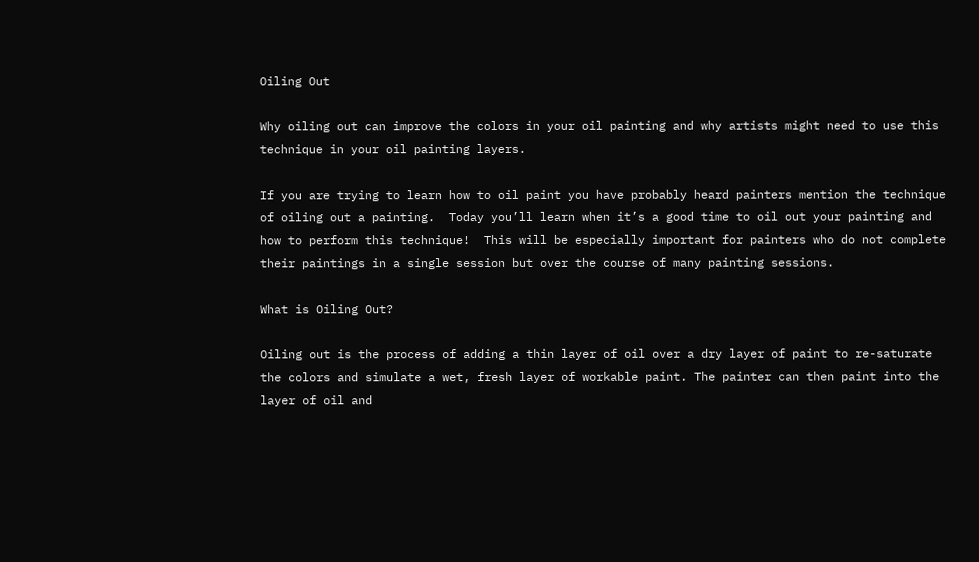Oiling Out

Why oiling out can improve the colors in your oil painting and why artists might need to use this technique in your oil painting layers.

If you are trying to learn how to oil paint you have probably heard painters mention the technique of oiling out a painting.  Today you’ll learn when it’s a good time to oil out your painting and how to perform this technique!  This will be especially important for painters who do not complete their paintings in a single session but over the course of many painting sessions.

What is Oiling Out?

Oiling out is the process of adding a thin layer of oil over a dry layer of paint to re-saturate the colors and simulate a wet, fresh layer of workable paint. The painter can then paint into the layer of oil and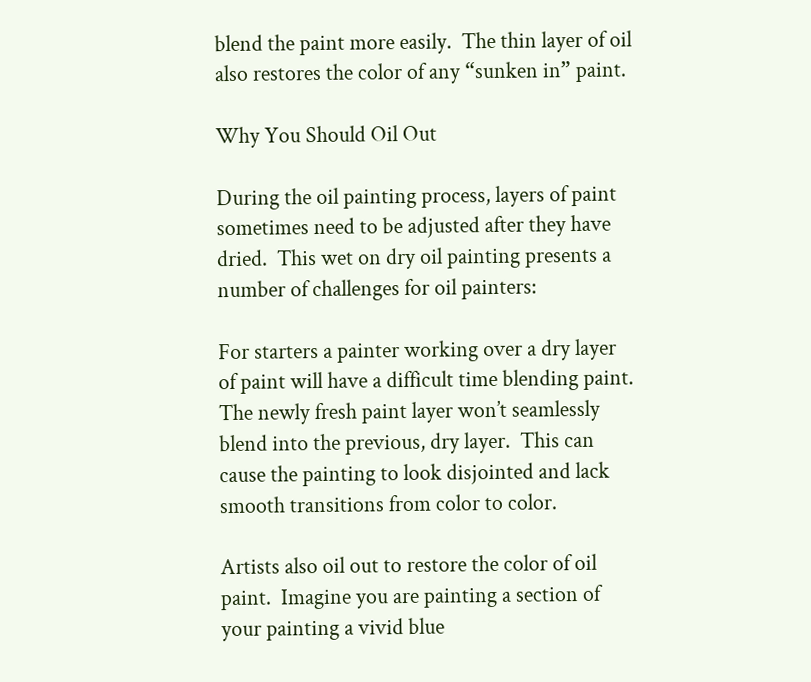blend the paint more easily.  The thin layer of oil also restores the color of any “sunken in” paint.

Why You Should Oil Out

During the oil painting process, layers of paint sometimes need to be adjusted after they have dried.  This wet on dry oil painting presents a number of challenges for oil painters:

For starters a painter working over a dry layer of paint will have a difficult time blending paint.  The newly fresh paint layer won’t seamlessly blend into the previous, dry layer.  This can cause the painting to look disjointed and lack smooth transitions from color to color.

Artists also oil out to restore the color of oil paint.  Imagine you are painting a section of your painting a vivid blue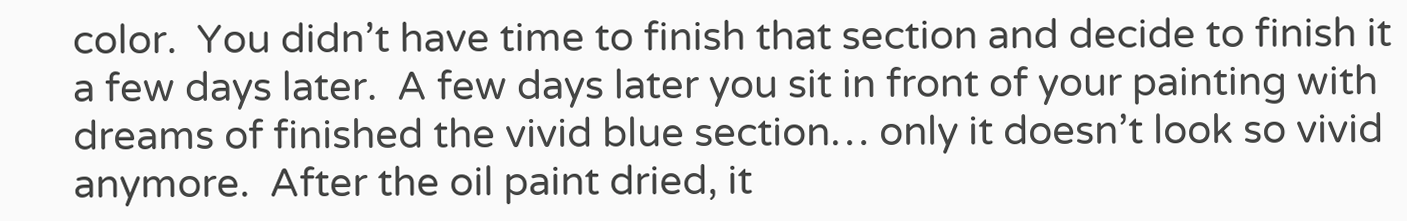color.  You didn’t have time to finish that section and decide to finish it a few days later.  A few days later you sit in front of your painting with dreams of finished the vivid blue section… only it doesn’t look so vivid anymore.  After the oil paint dried, it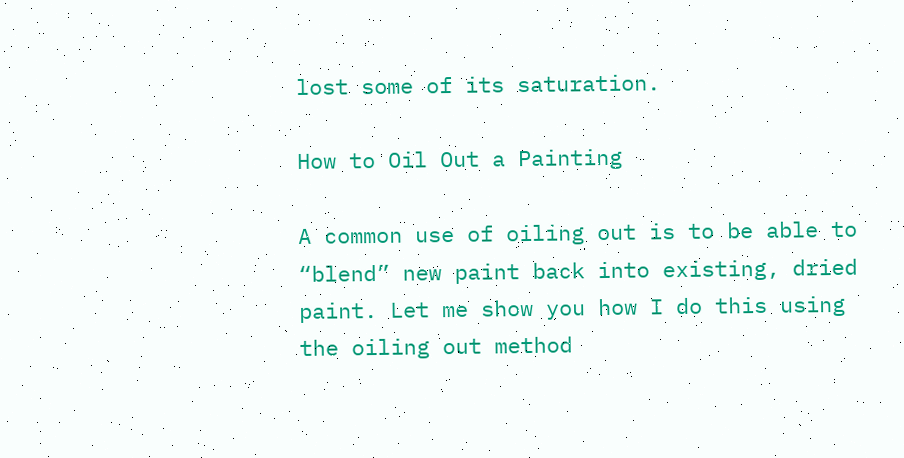lost some of its saturation.

How to Oil Out a Painting

A common use of oiling out is to be able to “blend” new paint back into existing, dried paint. Let me show you how I do this using the oiling out method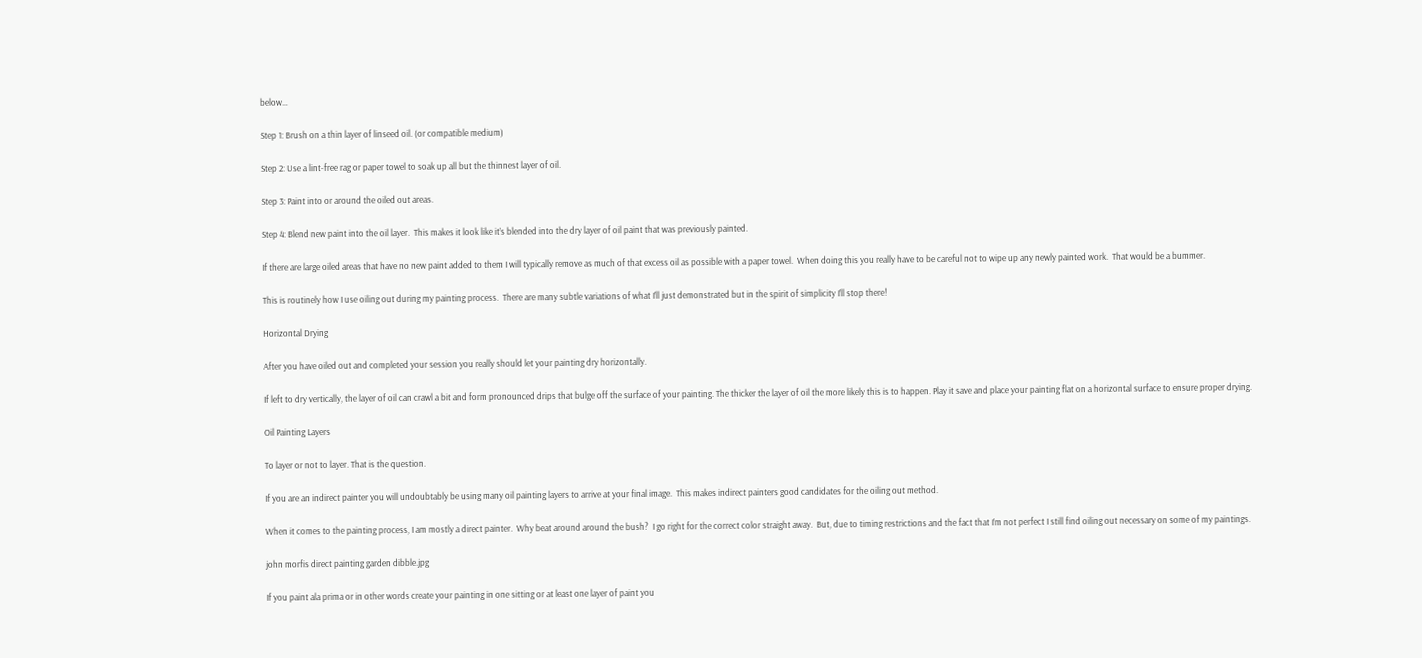below…

Step 1: Brush on a thin layer of linseed oil. (or compatible medium)

Step 2: Use a lint-free rag or paper towel to soak up all but the thinnest layer of oil.

Step 3: Paint into or around the oiled out areas.

Step 4: Blend new paint into the oil layer.  This makes it look like it’s blended into the dry layer of oil paint that was previously painted.

If there are large oiled areas that have no new paint added to them I will typically remove as much of that excess oil as possible with a paper towel.  When doing this you really have to be careful not to wipe up any newly painted work.  That would be a bummer.

This is routinely how I use oiling out during my painting process.  There are many subtle variations of what I’ll just demonstrated but in the spirit of simplicity I’ll stop there!

Horizontal Drying

After you have oiled out and completed your session you really should let your painting dry horizontally.

If left to dry vertically, the layer of oil can crawl a bit and form pronounced drips that bulge off the surface of your painting. The thicker the layer of oil the more likely this is to happen. Play it save and place your painting flat on a horizontal surface to ensure proper drying.

Oil Painting Layers

To layer or not to layer. That is the question.

If you are an indirect painter you will undoubtably be using many oil painting layers to arrive at your final image.  This makes indirect painters good candidates for the oiling out method.

When it comes to the painting process, I am mostly a direct painter.  Why beat around around the bush?  I go right for the correct color straight away.  But, due to timing restrictions and the fact that I’m not perfect I still find oiling out necessary on some of my paintings.

john morfis direct painting garden dibble.jpg

If you paint ala prima or in other words create your painting in one sitting or at least one layer of paint you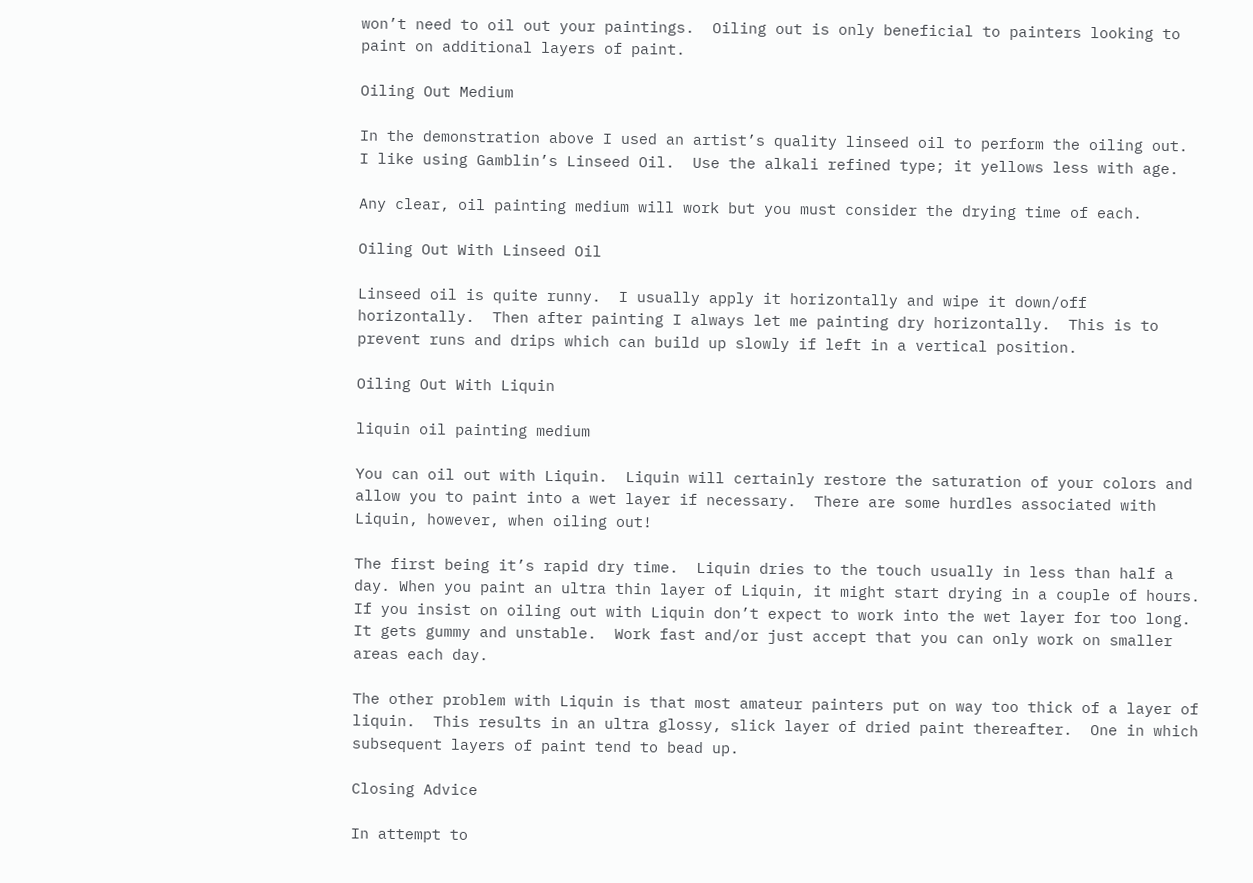won’t need to oil out your paintings.  Oiling out is only beneficial to painters looking to paint on additional layers of paint.

Oiling Out Medium

In the demonstration above I used an artist’s quality linseed oil to perform the oiling out.  I like using Gamblin’s Linseed Oil.  Use the alkali refined type; it yellows less with age.

Any clear, oil painting medium will work but you must consider the drying time of each.

Oiling Out With Linseed Oil

Linseed oil is quite runny.  I usually apply it horizontally and wipe it down/off horizontally.  Then after painting I always let me painting dry horizontally.  This is to prevent runs and drips which can build up slowly if left in a vertical position.

Oiling Out With Liquin

liquin oil painting medium

You can oil out with Liquin.  Liquin will certainly restore the saturation of your colors and allow you to paint into a wet layer if necessary.  There are some hurdles associated with Liquin, however, when oiling out!

The first being it’s rapid dry time.  Liquin dries to the touch usually in less than half a day. When you paint an ultra thin layer of Liquin, it might start drying in a couple of hours.  If you insist on oiling out with Liquin don’t expect to work into the wet layer for too long.  It gets gummy and unstable.  Work fast and/or just accept that you can only work on smaller areas each day.

The other problem with Liquin is that most amateur painters put on way too thick of a layer of liquin.  This results in an ultra glossy, slick layer of dried paint thereafter.  One in which subsequent layers of paint tend to bead up.

Closing Advice

In attempt to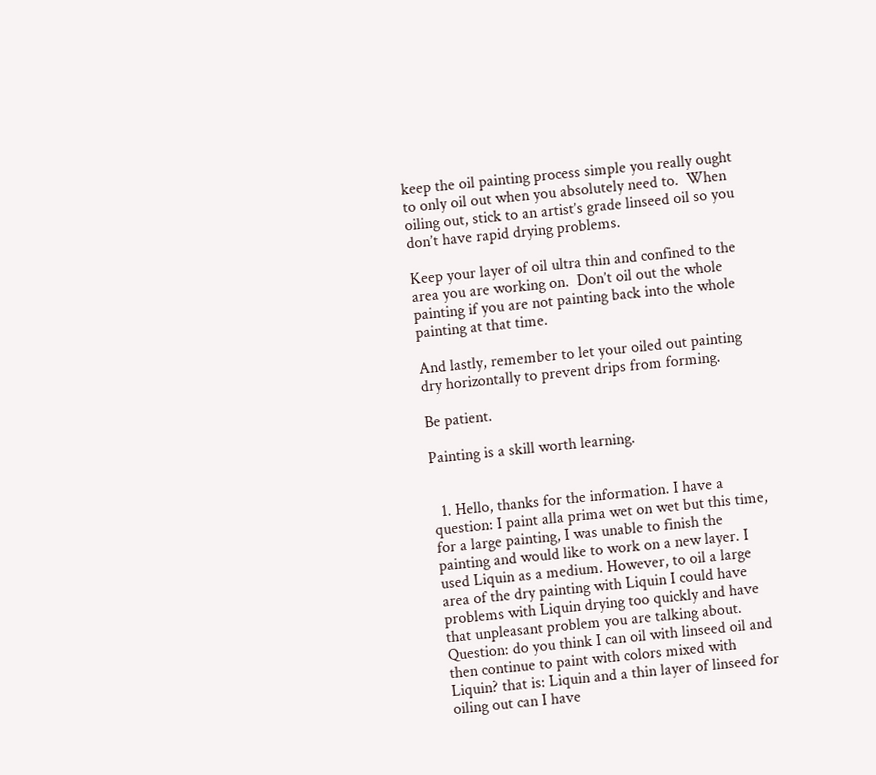keep the oil painting process simple you really ought to only oil out when you absolutely need to.  When oiling out, stick to an artist’s grade linseed oil so you don’t have rapid drying problems.

Keep your layer of oil ultra thin and confined to the area you are working on.  Don’t oil out the whole painting if you are not painting back into the whole painting at that time.

And lastly, remember to let your oiled out painting dry horizontally to prevent drips from forming.

Be patient.

Painting is a skill worth learning.


  1. Hello, thanks for the information. I have a question: I paint alla prima wet on wet but this time, for a large painting, I was unable to finish the painting and would like to work on a new layer. I used Liquin as a medium. However, to oil a large area of the dry painting with Liquin I could have problems with Liquin drying too quickly and have that unpleasant problem you are talking about. Question: do you think I can oil with linseed oil and then continue to paint with colors mixed with Liquin? that is: Liquin and a thin layer of linseed for oiling out can I have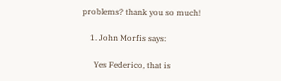problems? thank you so much!

    1. John Morfis says:

      Yes Federico, that is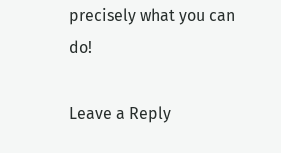precisely what you can do!

Leave a Reply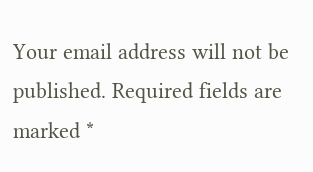Your email address will not be published. Required fields are marked *